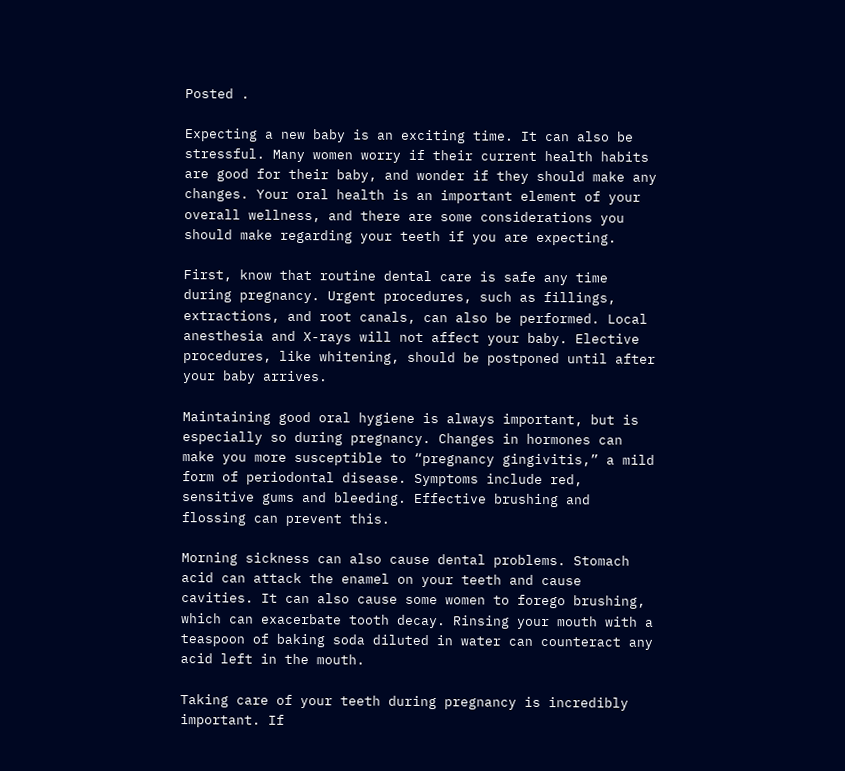Posted .

Expecting a new baby is an exciting time. It can also be stressful. Many women worry if their current health habits are good for their baby, and wonder if they should make any changes. Your oral health is an important element of your overall wellness, and there are some considerations you should make regarding your teeth if you are expecting.

First, know that routine dental care is safe any time during pregnancy. Urgent procedures, such as fillings, extractions, and root canals, can also be performed. Local anesthesia and X-rays will not affect your baby. Elective procedures, like whitening, should be postponed until after your baby arrives.

Maintaining good oral hygiene is always important, but is especially so during pregnancy. Changes in hormones can make you more susceptible to “pregnancy gingivitis,” a mild form of periodontal disease. Symptoms include red, sensitive gums and bleeding. Effective brushing and flossing can prevent this.

Morning sickness can also cause dental problems. Stomach acid can attack the enamel on your teeth and cause cavities. It can also cause some women to forego brushing, which can exacerbate tooth decay. Rinsing your mouth with a teaspoon of baking soda diluted in water can counteract any acid left in the mouth.

Taking care of your teeth during pregnancy is incredibly important. If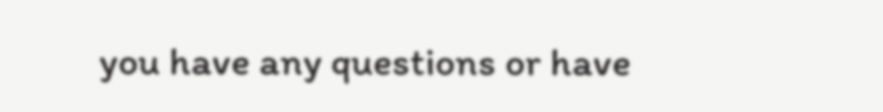you have any questions or have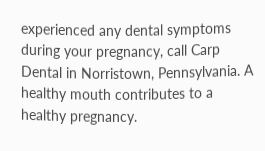experienced any dental symptoms during your pregnancy, call Carp Dental in Norristown, Pennsylvania. A healthy mouth contributes to a healthy pregnancy.